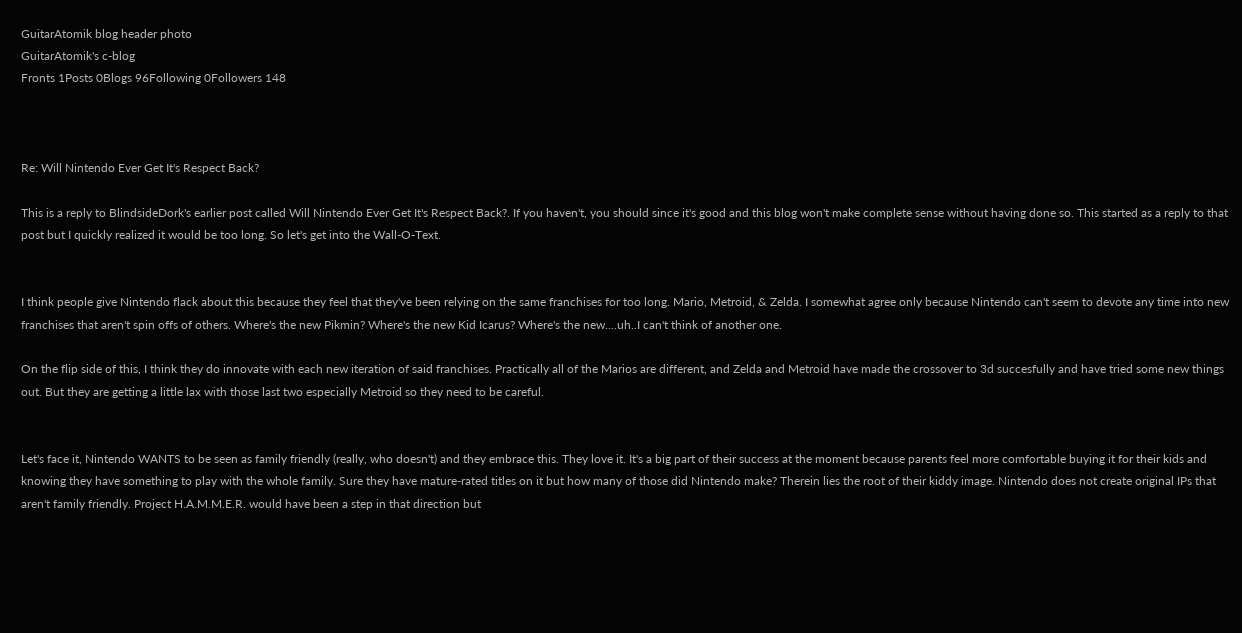GuitarAtomik blog header photo
GuitarAtomik's c-blog
Fronts 1Posts 0Blogs 96Following 0Followers 148



Re: Will Nintendo Ever Get It's Respect Back?

This is a reply to BlindsideDork's earlier post called Will Nintendo Ever Get It's Respect Back?. If you haven't, you should since it's good and this blog won't make complete sense without having done so. This started as a reply to that post but I quickly realized it would be too long. So let's get into the Wall-O-Text.


I think people give Nintendo flack about this because they feel that they've been relying on the same franchises for too long. Mario, Metroid, & Zelda. I somewhat agree only because Nintendo can't seem to devote any time into new franchises that aren't spin offs of others. Where's the new Pikmin? Where's the new Kid Icarus? Where's the new....uh..I can't think of another one.

On the flip side of this, I think they do innovate with each new iteration of said franchises. Practically all of the Marios are different, and Zelda and Metroid have made the crossover to 3d succesfully and have tried some new things out. But they are getting a little lax with those last two especially Metroid so they need to be careful.


Let's face it, Nintendo WANTS to be seen as family friendly (really, who doesn't) and they embrace this. They love it. It's a big part of their success at the moment because parents feel more comfortable buying it for their kids and knowing they have something to play with the whole family. Sure they have mature-rated titles on it but how many of those did Nintendo make? Therein lies the root of their kiddy image. Nintendo does not create original IPs that aren't family friendly. Project H.A.M.M.E.R. would have been a step in that direction but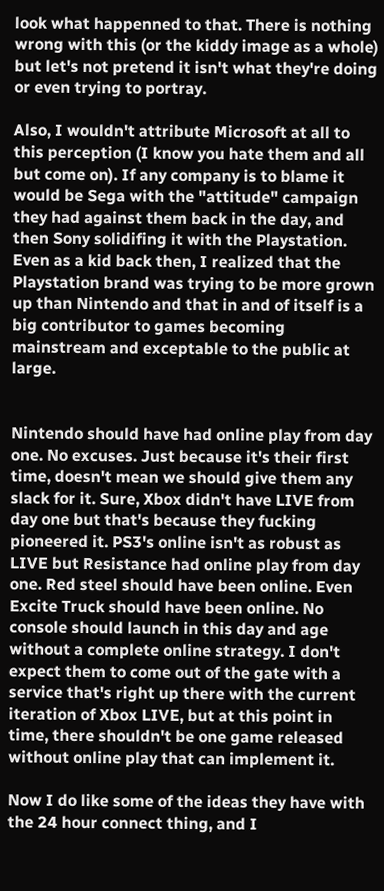look what happenned to that. There is nothing wrong with this (or the kiddy image as a whole) but let's not pretend it isn't what they're doing or even trying to portray.

Also, I wouldn't attribute Microsoft at all to this perception (I know you hate them and all but come on). If any company is to blame it would be Sega with the "attitude" campaign they had against them back in the day, and then Sony solidifing it with the Playstation. Even as a kid back then, I realized that the Playstation brand was trying to be more grown up than Nintendo and that in and of itself is a big contributor to games becoming mainstream and exceptable to the public at large.


Nintendo should have had online play from day one. No excuses. Just because it's their first time, doesn't mean we should give them any slack for it. Sure, Xbox didn't have LIVE from day one but that's because they fucking pioneered it. PS3's online isn't as robust as LIVE but Resistance had online play from day one. Red steel should have been online. Even Excite Truck should have been online. No console should launch in this day and age without a complete online strategy. I don't expect them to come out of the gate with a service that's right up there with the current iteration of Xbox LIVE, but at this point in time, there shouldn't be one game released without online play that can implement it.

Now I do like some of the ideas they have with the 24 hour connect thing, and I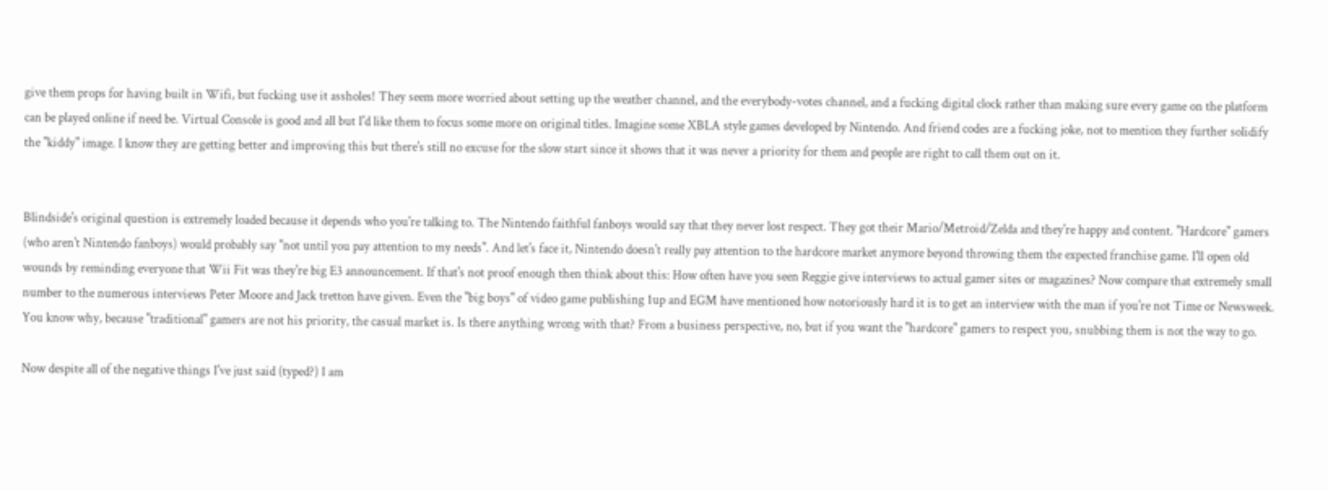give them props for having built in Wifi, but fucking use it assholes! They seem more worried about setting up the weather channel, and the everybody-votes channel, and a fucking digital clock rather than making sure every game on the platform can be played online if need be. Virtual Console is good and all but I'd like them to focus some more on original titles. Imagine some XBLA style games developed by Nintendo. And friend codes are a fucking joke, not to mention they further solidify the "kiddy" image. I know they are getting better and improving this but there's still no excuse for the slow start since it shows that it was never a priority for them and people are right to call them out on it.


Blindside's original question is extremely loaded because it depends who you're talking to. The Nintendo faithful fanboys would say that they never lost respect. They got their Mario/Metroid/Zelda and they're happy and content. "Hardcore" gamers (who aren't Nintendo fanboys) would probably say "not until you pay attention to my needs". And let's face it, Nintendo doesn't really pay attention to the hardcore market anymore beyond throwing them the expected franchise game. I'll open old wounds by reminding everyone that Wii Fit was they're big E3 announcement. If that's not proof enough then think about this: How often have you seen Reggie give interviews to actual gamer sites or magazines? Now compare that extremely small number to the numerous interviews Peter Moore and Jack tretton have given. Even the "big boys" of video game publishing 1up and EGM have mentioned how notoriously hard it is to get an interview with the man if you're not Time or Newsweek. You know why, because "traditional" gamers are not his priority, the casual market is. Is there anything wrong with that? From a business perspective, no, but if you want the "hardcore" gamers to respect you, snubbing them is not the way to go.

Now despite all of the negative things I've just said (typed?) I am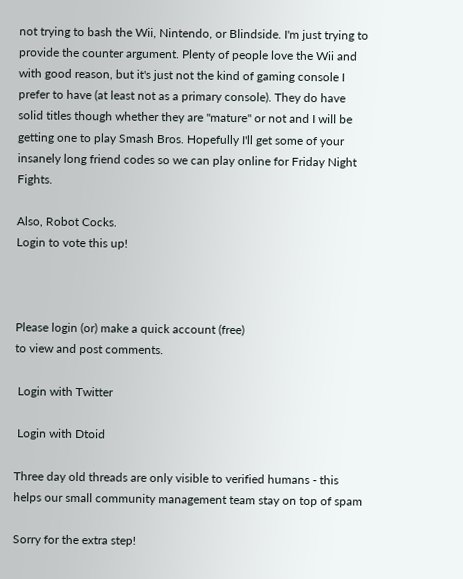not trying to bash the Wii, Nintendo, or Blindside. I'm just trying to provide the counter argument. Plenty of people love the Wii and with good reason, but it's just not the kind of gaming console I prefer to have (at least not as a primary console). They do have solid titles though whether they are "mature" or not and I will be getting one to play Smash Bros. Hopefully I'll get some of your insanely long friend codes so we can play online for Friday Night Fights.

Also, Robot Cocks.
Login to vote this up!



Please login (or) make a quick account (free)
to view and post comments.

 Login with Twitter

 Login with Dtoid

Three day old threads are only visible to verified humans - this helps our small community management team stay on top of spam

Sorry for the extra step!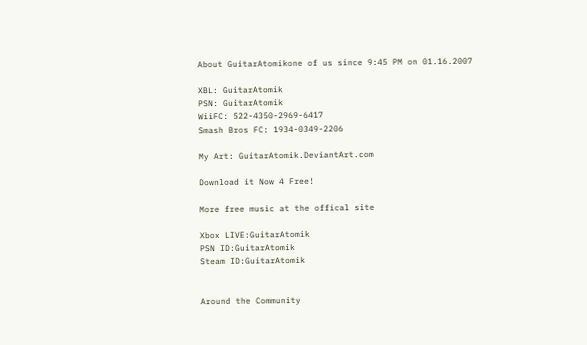About GuitarAtomikone of us since 9:45 PM on 01.16.2007

XBL: GuitarAtomik
PSN: GuitarAtomik
WiiFC: 522-4350-2969-6417
Smash Bros FC: 1934-0349-2206

My Art: GuitarAtomik.DeviantArt.com

Download it Now 4 Free!

More free music at the offical site

Xbox LIVE:GuitarAtomik
PSN ID:GuitarAtomik
Steam ID:GuitarAtomik


Around the Community